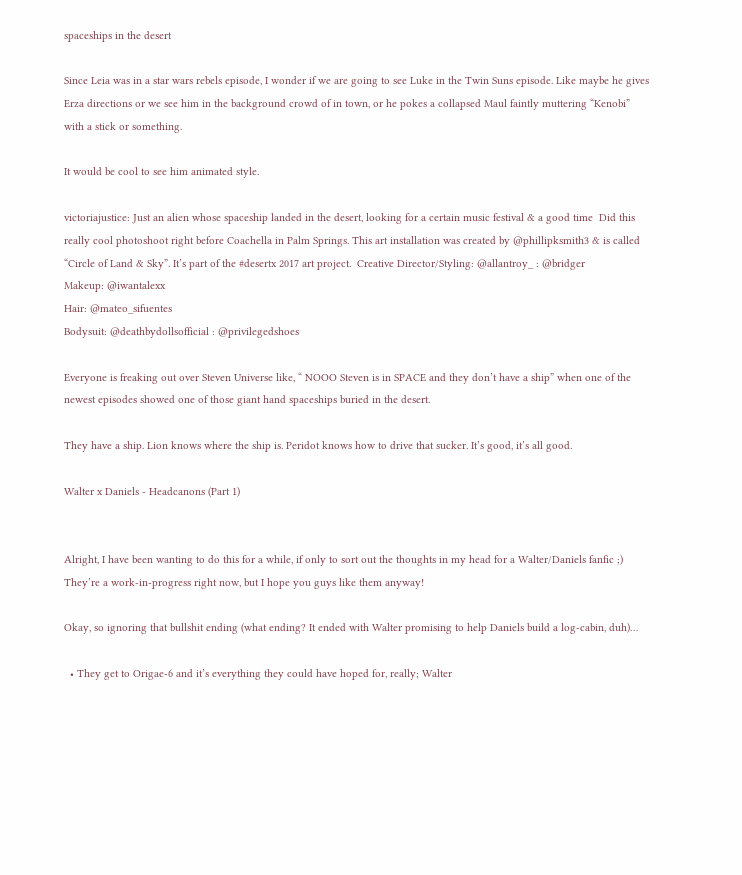spaceships in the desert

Since Leia was in a star wars rebels episode, I wonder if we are going to see Luke in the Twin Suns episode. Like maybe he gives Erza directions or we see him in the background crowd of in town, or he pokes a collapsed Maul faintly muttering “Kenobi” with a stick or something.

It would be cool to see him animated style.

victoriajustice: Just an alien whose spaceship landed in the desert, looking for a certain music festival & a good time  Did this really cool photoshoot right before Coachella in Palm Springs. This art installation was created by @phillipksmith3 & is called “Circle of Land & Sky”. It’s part of the #desertx 2017 art project.  Creative Director/Styling: @allantroy_ : @bridger
Makeup: @iwantalexx
Hair: @mateo_sifuentes
Bodysuit: @deathbydollsofficial : @privilegedshoes

Everyone is freaking out over Steven Universe like, “ NOOO Steven is in SPACE and they don’t have a ship” when one of the newest episodes showed one of those giant hand spaceships buried in the desert.

They have a ship. Lion knows where the ship is. Peridot knows how to drive that sucker. It’s good, it’s all good.

Walter x Daniels - Headcanons (Part 1)


Alright, I have been wanting to do this for a while, if only to sort out the thoughts in my head for a Walter/Daniels fanfic ;) They’re a work-in-progress right now, but I hope you guys like them anyway!

Okay, so ignoring that bullshit ending (what ending? It ended with Walter promising to help Daniels build a log-cabin, duh)…

  • They get to Origae-6 and it’s everything they could have hoped for, really; Walter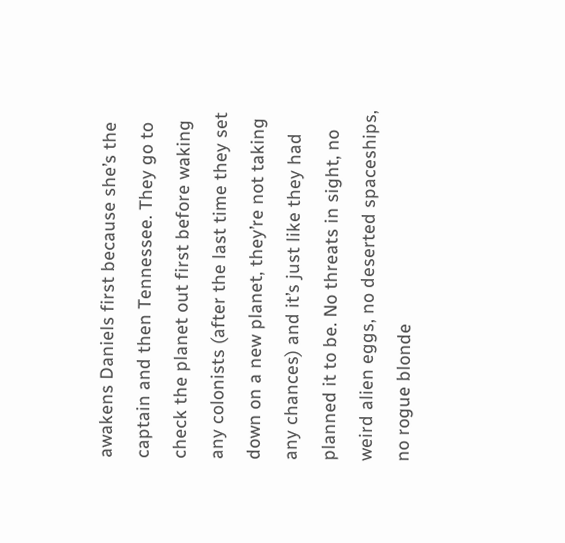awakens Daniels first because she’s the captain and then Tennessee. They go to check the planet out first before waking any colonists (after the last time they set down on a new planet, they’re not taking any chances) and it’s just like they had planned it to be. No threats in sight, no weird alien eggs, no deserted spaceships, no rogue blonde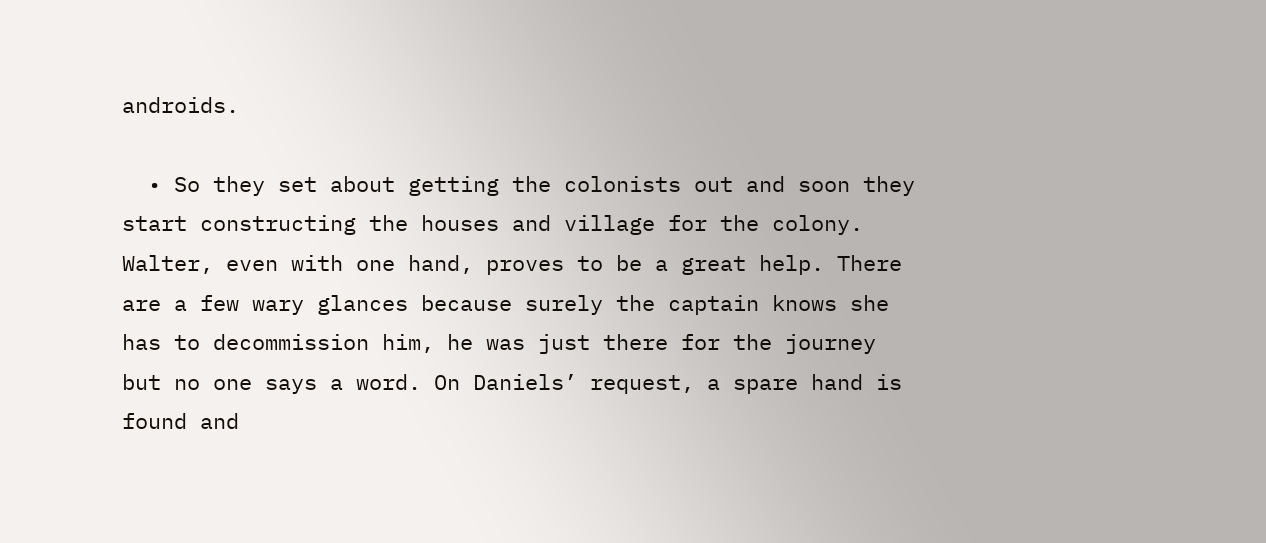androids.

  • So they set about getting the colonists out and soon they start constructing the houses and village for the colony. Walter, even with one hand, proves to be a great help. There are a few wary glances because surely the captain knows she has to decommission him, he was just there for the journey but no one says a word. On Daniels’ request, a spare hand is found and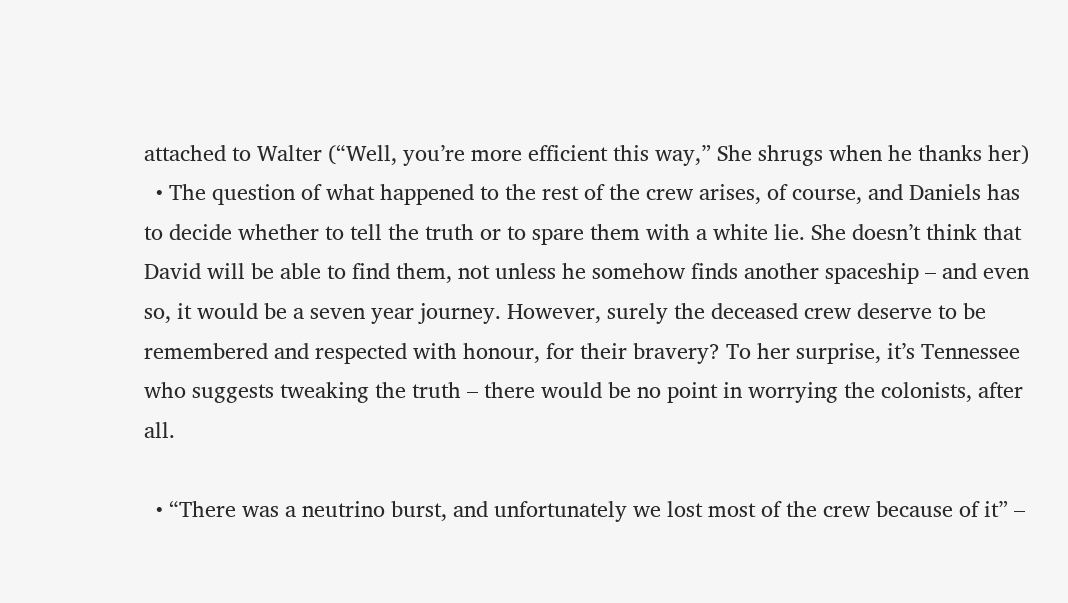attached to Walter (“Well, you’re more efficient this way,” She shrugs when he thanks her)
  • The question of what happened to the rest of the crew arises, of course, and Daniels has to decide whether to tell the truth or to spare them with a white lie. She doesn’t think that David will be able to find them, not unless he somehow finds another spaceship – and even so, it would be a seven year journey. However, surely the deceased crew deserve to be remembered and respected with honour, for their bravery? To her surprise, it’s Tennessee who suggests tweaking the truth – there would be no point in worrying the colonists, after all.

  • “There was a neutrino burst, and unfortunately we lost most of the crew because of it” –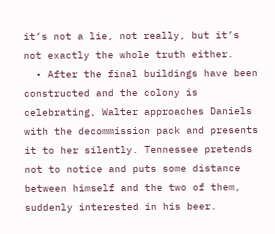it’s not a lie, not really, but it’s not exactly the whole truth either.
  • After the final buildings have been constructed and the colony is celebrating, Walter approaches Daniels with the decommission pack and presents it to her silently. Tennessee pretends not to notice and puts some distance between himself and the two of them, suddenly interested in his beer.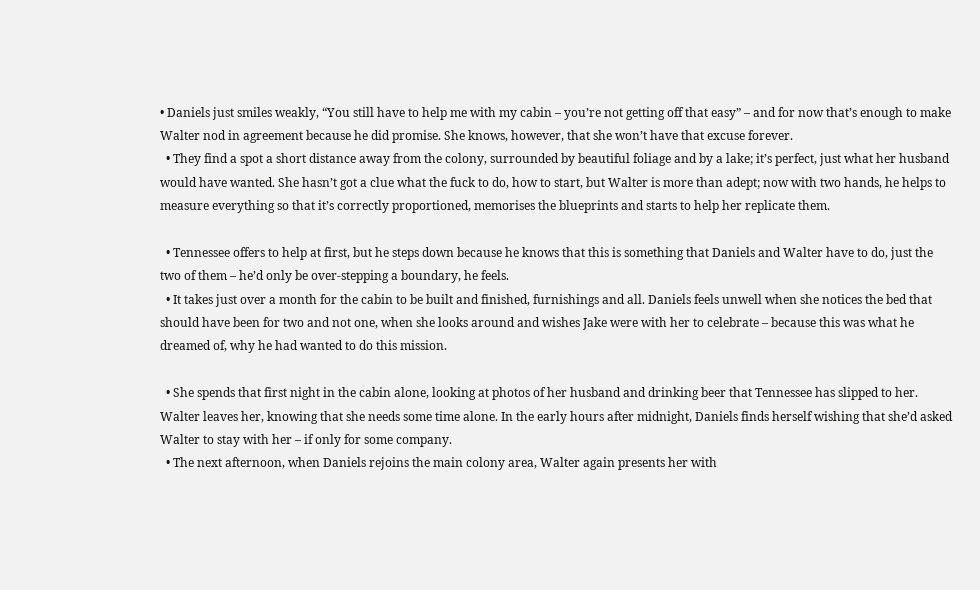• Daniels just smiles weakly, “You still have to help me with my cabin – you’re not getting off that easy” – and for now that’s enough to make Walter nod in agreement because he did promise. She knows, however, that she won’t have that excuse forever.
  • They find a spot a short distance away from the colony, surrounded by beautiful foliage and by a lake; it’s perfect, just what her husband would have wanted. She hasn’t got a clue what the fuck to do, how to start, but Walter is more than adept; now with two hands, he helps to measure everything so that it’s correctly proportioned, memorises the blueprints and starts to help her replicate them.

  • Tennessee offers to help at first, but he steps down because he knows that this is something that Daniels and Walter have to do, just the two of them – he’d only be over-stepping a boundary, he feels.
  • It takes just over a month for the cabin to be built and finished, furnishings and all. Daniels feels unwell when she notices the bed that should have been for two and not one, when she looks around and wishes Jake were with her to celebrate – because this was what he dreamed of, why he had wanted to do this mission.

  • She spends that first night in the cabin alone, looking at photos of her husband and drinking beer that Tennessee has slipped to her. Walter leaves her, knowing that she needs some time alone. In the early hours after midnight, Daniels finds herself wishing that she’d asked Walter to stay with her – if only for some company.
  • The next afternoon, when Daniels rejoins the main colony area, Walter again presents her with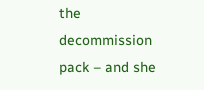the decommission pack – and she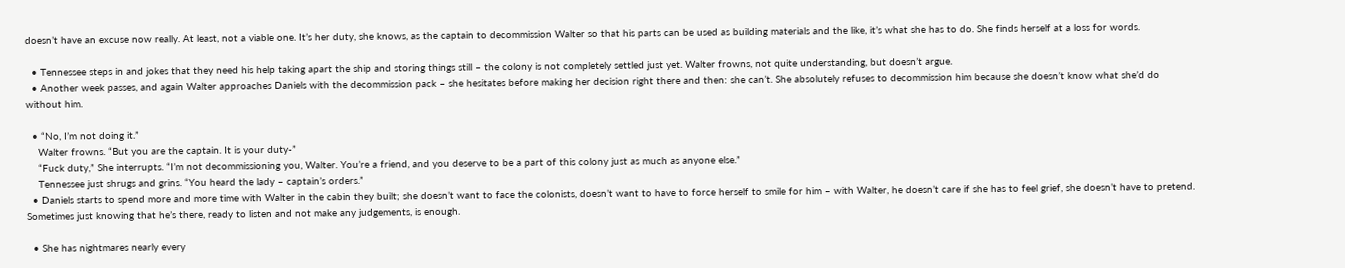doesn’t have an excuse now really. At least, not a viable one. It’s her duty, she knows, as the captain to decommission Walter so that his parts can be used as building materials and the like, it’s what she has to do. She finds herself at a loss for words.

  • Tennessee steps in and jokes that they need his help taking apart the ship and storing things still – the colony is not completely settled just yet. Walter frowns, not quite understanding, but doesn’t argue.
  • Another week passes, and again Walter approaches Daniels with the decommission pack – she hesitates before making her decision right there and then: she can’t. She absolutely refuses to decommission him because she doesn’t know what she’d do without him.

  • “No, I’m not doing it.”
    Walter frowns. “But you are the captain. It is your duty-”
    “Fuck duty,” She interrupts. “I’m not decommissioning you, Walter. You’re a friend, and you deserve to be a part of this colony just as much as anyone else.”
    Tennessee just shrugs and grins. “You heard the lady – captain’s orders.”
  • Daniels starts to spend more and more time with Walter in the cabin they built; she doesn’t want to face the colonists, doesn’t want to have to force herself to smile for him – with Walter, he doesn’t care if she has to feel grief, she doesn’t have to pretend. Sometimes just knowing that he’s there, ready to listen and not make any judgements, is enough.

  • She has nightmares nearly every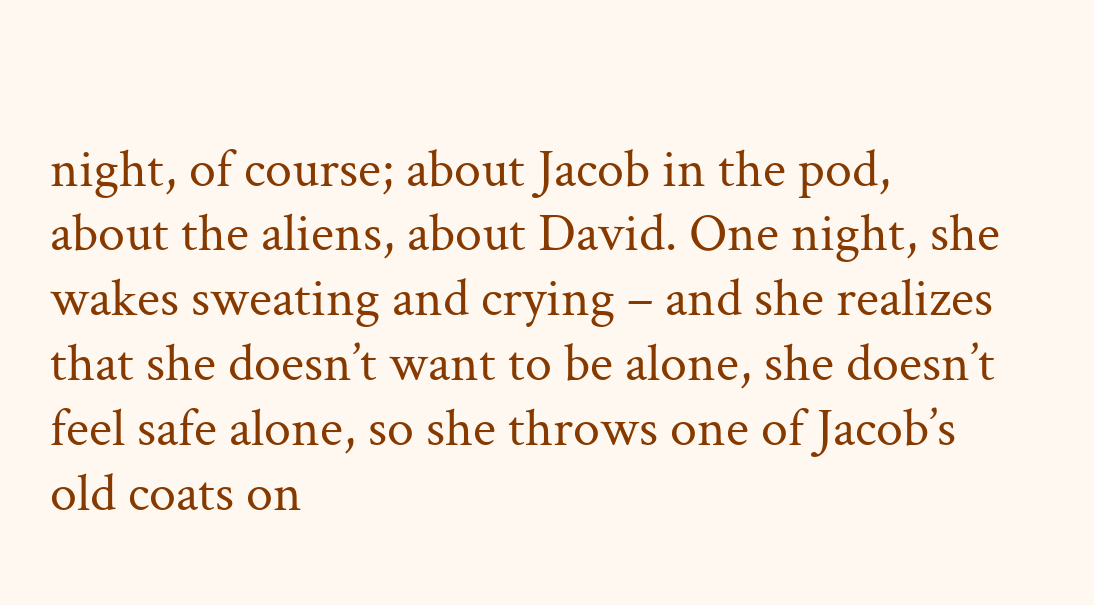night, of course; about Jacob in the pod, about the aliens, about David. One night, she wakes sweating and crying – and she realizes that she doesn’t want to be alone, she doesn’t feel safe alone, so she throws one of Jacob’s old coats on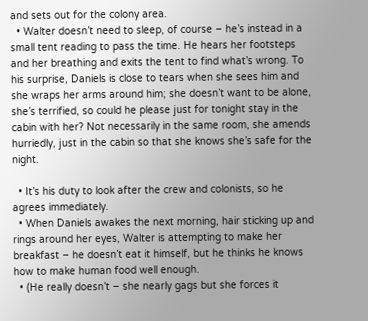and sets out for the colony area.
  • Walter doesn’t need to sleep, of course – he’s instead in a small tent reading to pass the time. He hears her footsteps and her breathing and exits the tent to find what’s wrong. To his surprise, Daniels is close to tears when she sees him and she wraps her arms around him; she doesn’t want to be alone, she’s terrified, so could he please just for tonight stay in the cabin with her? Not necessarily in the same room, she amends hurriedly, just in the cabin so that she knows she’s safe for the night.

  • It’s his duty to look after the crew and colonists, so he agrees immediately.
  • When Daniels awakes the next morning, hair sticking up and rings around her eyes, Walter is attempting to make her breakfast – he doesn’t eat it himself, but he thinks he knows how to make human food well enough.
  • (He really doesn’t – she nearly gags but she forces it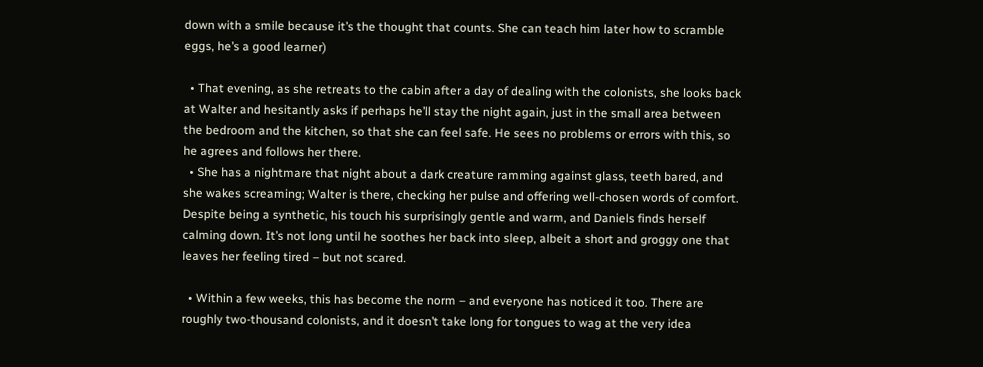down with a smile because it’s the thought that counts. She can teach him later how to scramble eggs, he’s a good learner)

  • That evening, as she retreats to the cabin after a day of dealing with the colonists, she looks back at Walter and hesitantly asks if perhaps he’ll stay the night again, just in the small area between the bedroom and the kitchen, so that she can feel safe. He sees no problems or errors with this, so he agrees and follows her there.
  • She has a nightmare that night about a dark creature ramming against glass, teeth bared, and she wakes screaming; Walter is there, checking her pulse and offering well-chosen words of comfort. Despite being a synthetic, his touch his surprisingly gentle and warm, and Daniels finds herself calming down. It’s not long until he soothes her back into sleep, albeit a short and groggy one that leaves her feeling tired – but not scared.

  • Within a few weeks, this has become the norm – and everyone has noticed it too. There are roughly two-thousand colonists, and it doesn’t take long for tongues to wag at the very idea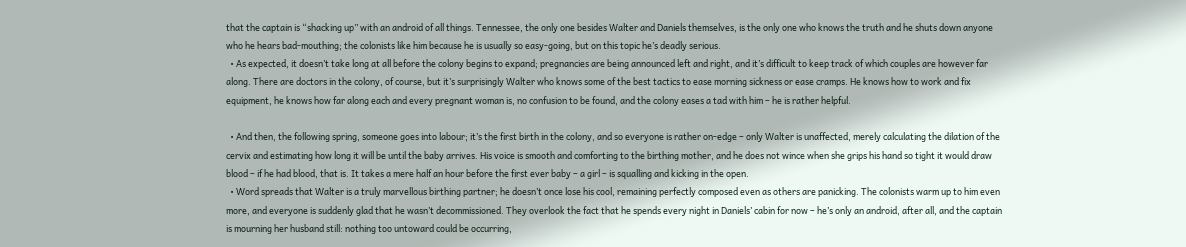that the captain is “shacking up” with an android of all things. Tennessee, the only one besides Walter and Daniels themselves, is the only one who knows the truth and he shuts down anyone who he hears bad-mouthing; the colonists like him because he is usually so easy-going, but on this topic he’s deadly serious.
  • As expected, it doesn’t take long at all before the colony begins to expand; pregnancies are being announced left and right, and it’s difficult to keep track of which couples are however far along. There are doctors in the colony, of course, but it’s surprisingly Walter who knows some of the best tactics to ease morning sickness or ease cramps. He knows how to work and fix equipment, he knows how far along each and every pregnant woman is, no confusion to be found, and the colony eases a tad with him – he is rather helpful.

  • And then, the following spring, someone goes into labour; it’s the first birth in the colony, and so everyone is rather on-edge – only Walter is unaffected, merely calculating the dilation of the cervix and estimating how long it will be until the baby arrives. His voice is smooth and comforting to the birthing mother, and he does not wince when she grips his hand so tight it would draw blood – if he had blood, that is. It takes a mere half an hour before the first ever baby – a girl – is squalling and kicking in the open.
  • Word spreads that Walter is a truly marvellous birthing partner; he doesn’t once lose his cool, remaining perfectly composed even as others are panicking. The colonists warm up to him even more, and everyone is suddenly glad that he wasn’t decommissioned. They overlook the fact that he spends every night in Daniels’ cabin for now – he’s only an android, after all, and the captain is mourning her husband still: nothing too untoward could be occurring,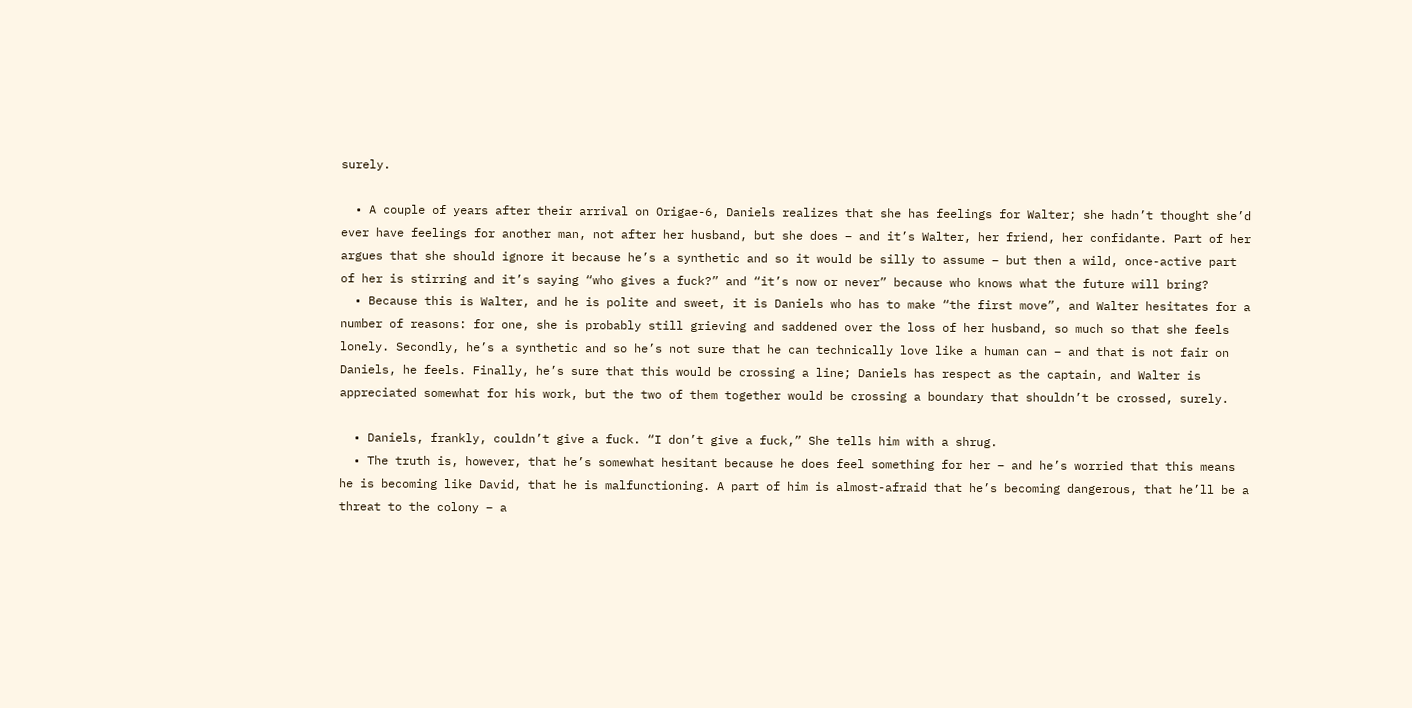surely.

  • A couple of years after their arrival on Origae-6, Daniels realizes that she has feelings for Walter; she hadn’t thought she’d ever have feelings for another man, not after her husband, but she does – and it’s Walter, her friend, her confidante. Part of her argues that she should ignore it because he’s a synthetic and so it would be silly to assume – but then a wild, once-active part of her is stirring and it’s saying “who gives a fuck?” and “it’s now or never” because who knows what the future will bring?
  • Because this is Walter, and he is polite and sweet, it is Daniels who has to make “the first move”, and Walter hesitates for a number of reasons: for one, she is probably still grieving and saddened over the loss of her husband, so much so that she feels lonely. Secondly, he’s a synthetic and so he’s not sure that he can technically love like a human can – and that is not fair on Daniels, he feels. Finally, he’s sure that this would be crossing a line; Daniels has respect as the captain, and Walter is appreciated somewhat for his work, but the two of them together would be crossing a boundary that shouldn’t be crossed, surely.

  • Daniels, frankly, couldn’t give a fuck. “I don’t give a fuck,” She tells him with a shrug.
  • The truth is, however, that he’s somewhat hesitant because he does feel something for her – and he’s worried that this means he is becoming like David, that he is malfunctioning. A part of him is almost-afraid that he’s becoming dangerous, that he’ll be a threat to the colony – a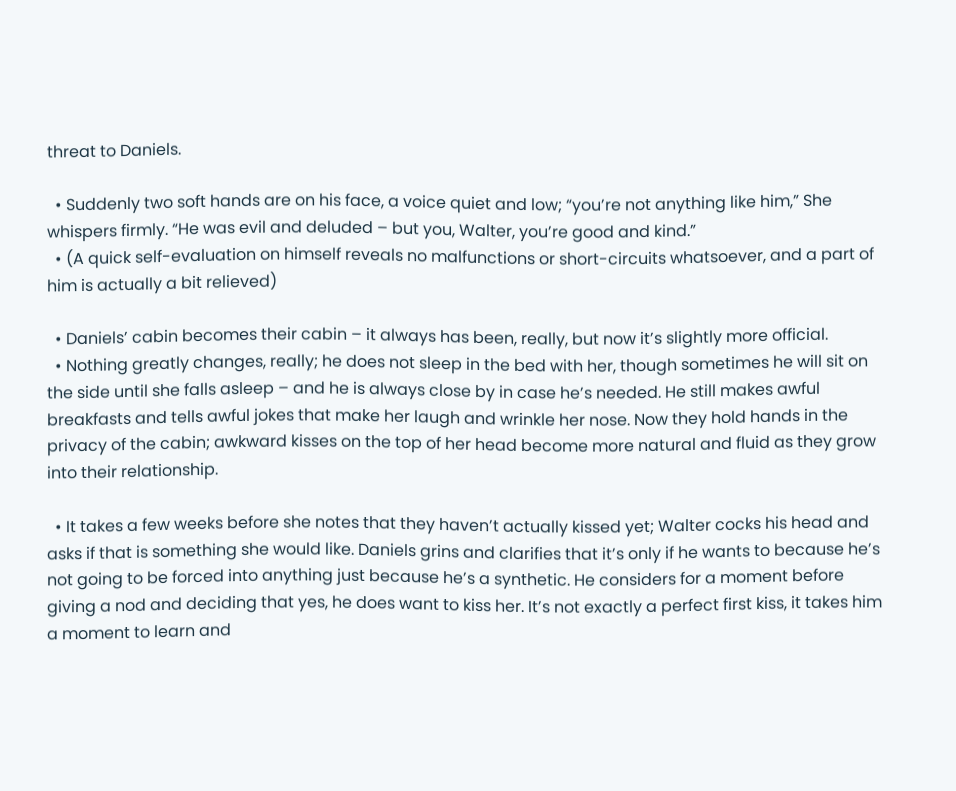threat to Daniels.

  • Suddenly two soft hands are on his face, a voice quiet and low; “you’re not anything like him,” She whispers firmly. “He was evil and deluded – but you, Walter, you’re good and kind.”
  • (A quick self-evaluation on himself reveals no malfunctions or short-circuits whatsoever, and a part of him is actually a bit relieved)

  • Daniels’ cabin becomes their cabin – it always has been, really, but now it’s slightly more official.
  • Nothing greatly changes, really; he does not sleep in the bed with her, though sometimes he will sit on the side until she falls asleep – and he is always close by in case he’s needed. He still makes awful breakfasts and tells awful jokes that make her laugh and wrinkle her nose. Now they hold hands in the privacy of the cabin; awkward kisses on the top of her head become more natural and fluid as they grow into their relationship.

  • It takes a few weeks before she notes that they haven’t actually kissed yet; Walter cocks his head and asks if that is something she would like. Daniels grins and clarifies that it’s only if he wants to because he’s not going to be forced into anything just because he’s a synthetic. He considers for a moment before giving a nod and deciding that yes, he does want to kiss her. It’s not exactly a perfect first kiss, it takes him a moment to learn and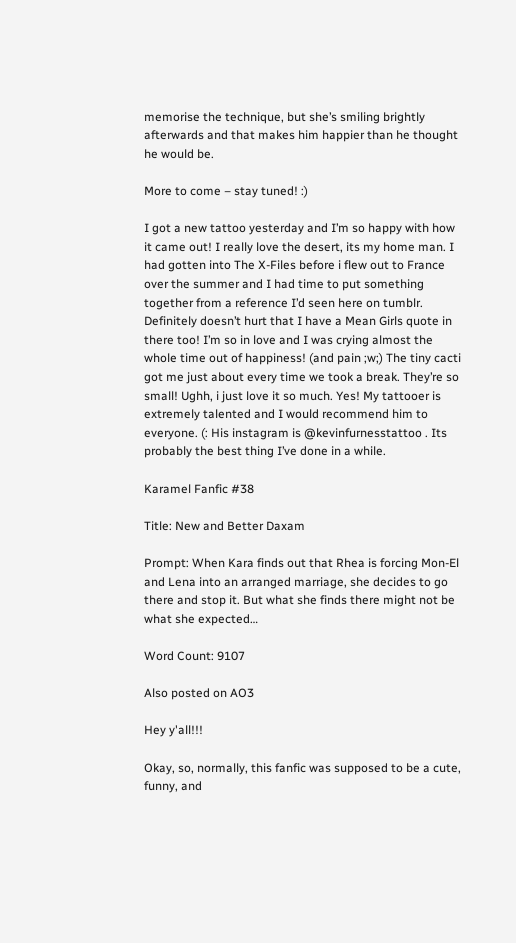memorise the technique, but she’s smiling brightly afterwards and that makes him happier than he thought he would be.

More to come – stay tuned! :)

I got a new tattoo yesterday and I’m so happy with how it came out! I really love the desert, its my home man. I had gotten into The X-Files before i flew out to France over the summer and I had time to put something together from a reference I’d seen here on tumblr. Definitely doesn’t hurt that I have a Mean Girls quote in there too! I’m so in love and I was crying almost the whole time out of happiness! (and pain ;w;) The tiny cacti got me just about every time we took a break. They’re so small! Ughh, i just love it so much. Yes! My tattooer is extremely talented and I would recommend him to everyone. (: His instagram is @kevinfurnesstattoo . Its probably the best thing I’ve done in a while.

Karamel Fanfic #38

Title: New and Better Daxam

Prompt: When Kara finds out that Rhea is forcing Mon-El and Lena into an arranged marriage, she decides to go there and stop it. But what she finds there might not be what she expected…

Word Count: 9107

Also posted on AO3

Hey y'all!!!

Okay, so, normally, this fanfic was supposed to be a cute, funny, and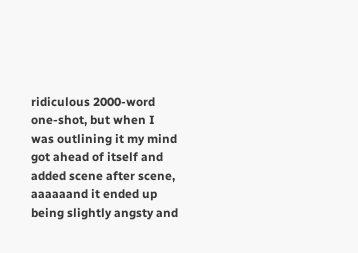ridiculous 2000-word one-shot, but when I was outlining it my mind got ahead of itself and added scene after scene, aaaaaand it ended up being slightly angsty and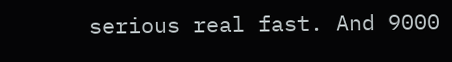serious real fast. And 9000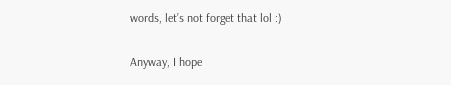words, let’s not forget that lol :)

Anyway, I hope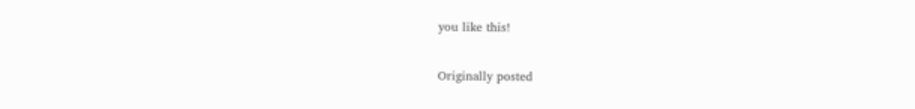you like this!

Originally posted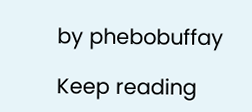by phebobuffay

Keep reading